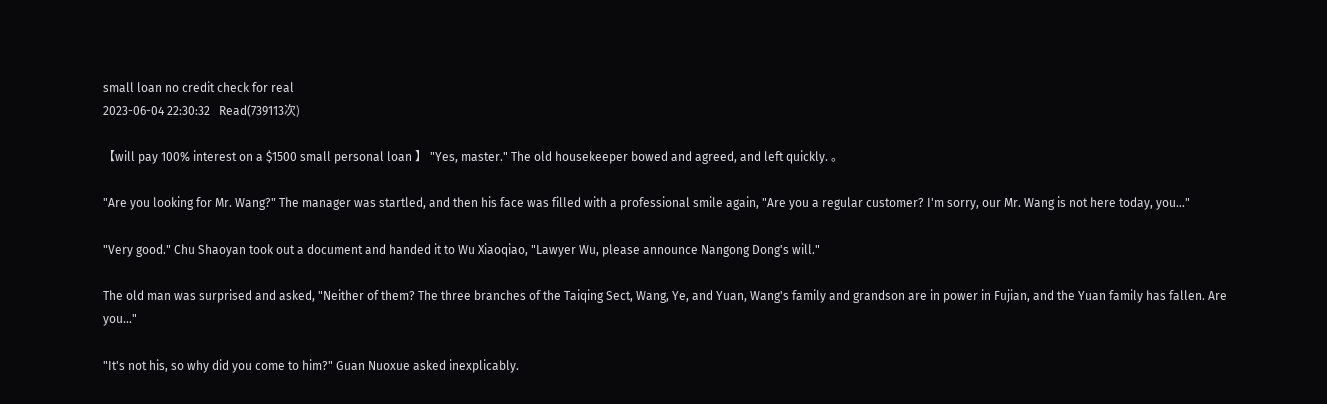small loan no credit check for real
2023-06-04 22:30:32   Read(739113次)

【will pay 100% interest on a $1500 small personal loan 】 "Yes, master." The old housekeeper bowed and agreed, and left quickly. 。

"Are you looking for Mr. Wang?" The manager was startled, and then his face was filled with a professional smile again, "Are you a regular customer? I'm sorry, our Mr. Wang is not here today, you..."

"Very good." Chu Shaoyan took out a document and handed it to Wu Xiaoqiao, "Lawyer Wu, please announce Nangong Dong's will."

The old man was surprised and asked, "Neither of them? The three branches of the Taiqing Sect, Wang, Ye, and Yuan, Wang's family and grandson are in power in Fujian, and the Yuan family has fallen. Are you..."

"It's not his, so why did you come to him?" Guan Nuoxue asked inexplicably.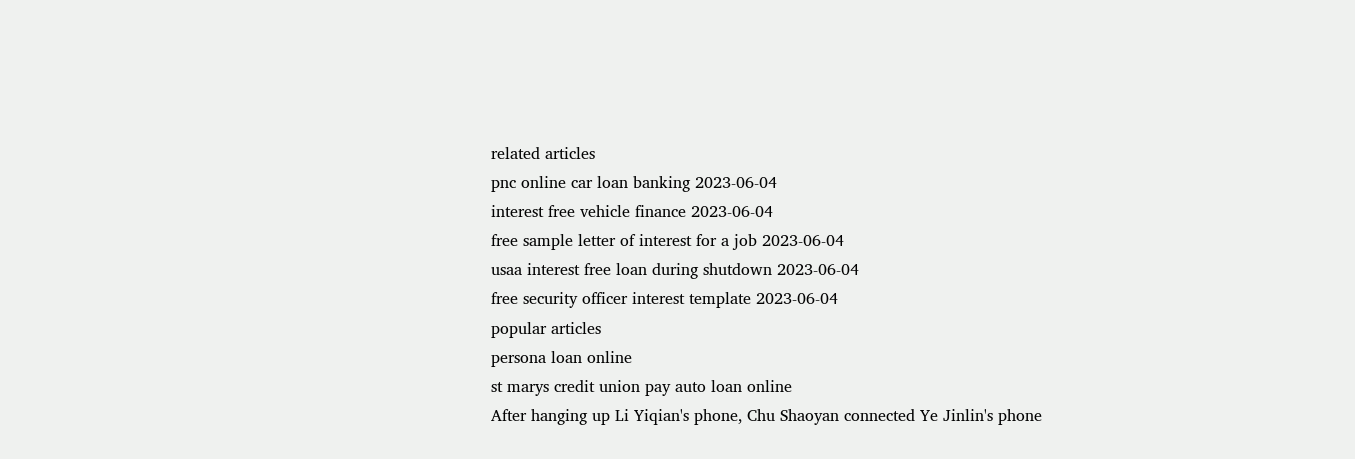related articles
pnc online car loan banking 2023-06-04
interest free vehicle finance 2023-06-04
free sample letter of interest for a job 2023-06-04
usaa interest free loan during shutdown 2023-06-04
free security officer interest template 2023-06-04
popular articles
persona loan online
st marys credit union pay auto loan online
After hanging up Li Yiqian's phone, Chu Shaoyan connected Ye Jinlin's phone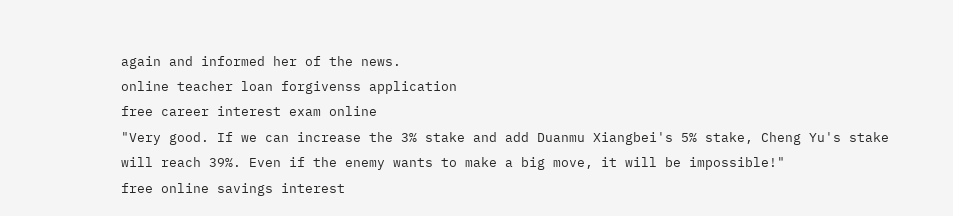again and informed her of the news.
online teacher loan forgivenss application
free career interest exam online
"Very good. If we can increase the 3% stake and add Duanmu Xiangbei's 5% stake, Cheng Yu's stake will reach 39%. Even if the enemy wants to make a big move, it will be impossible!"
free online savings interest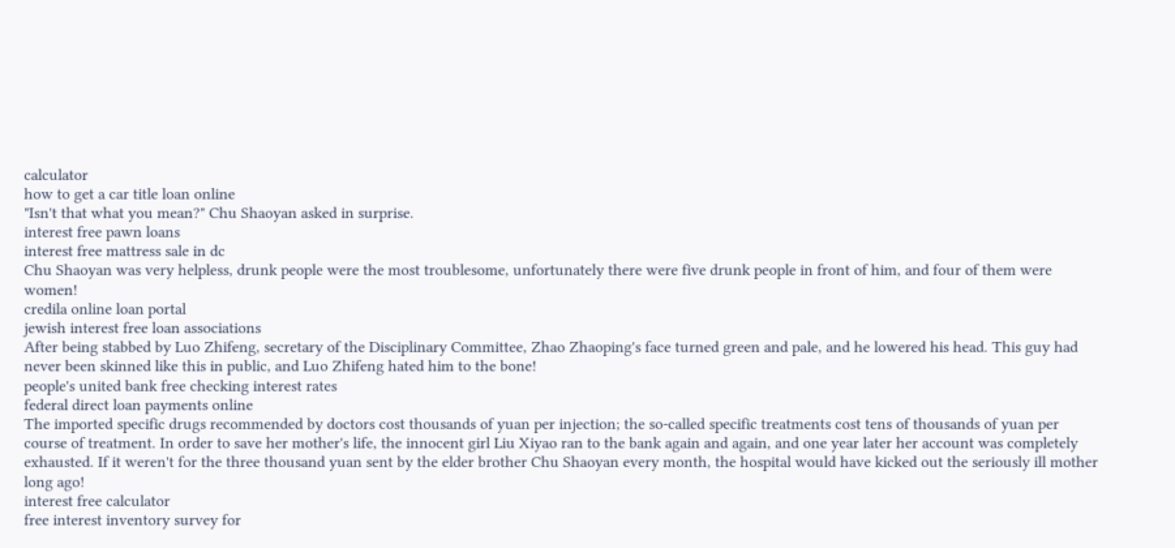calculator
how to get a car title loan online
"Isn't that what you mean?" Chu Shaoyan asked in surprise.
interest free pawn loans
interest free mattress sale in dc
Chu Shaoyan was very helpless, drunk people were the most troublesome, unfortunately there were five drunk people in front of him, and four of them were women!
credila online loan portal
jewish interest free loan associations
After being stabbed by Luo Zhifeng, secretary of the Disciplinary Committee, Zhao Zhaoping's face turned green and pale, and he lowered his head. This guy had never been skinned like this in public, and Luo Zhifeng hated him to the bone!
people's united bank free checking interest rates
federal direct loan payments online
The imported specific drugs recommended by doctors cost thousands of yuan per injection; the so-called specific treatments cost tens of thousands of yuan per course of treatment. In order to save her mother's life, the innocent girl Liu Xiyao ran to the bank again and again, and one year later her account was completely exhausted. If it weren't for the three thousand yuan sent by the elder brother Chu Shaoyan every month, the hospital would have kicked out the seriously ill mother long ago!
interest free calculator
free interest inventory survey for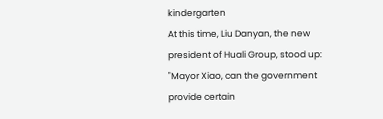kindergarten
At this time, Liu Danyan, the new president of Huali Group, stood up: "Mayor Xiao, can the government provide certain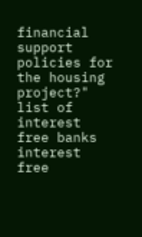financial support policies for the housing project?"
list of interest free banks
interest free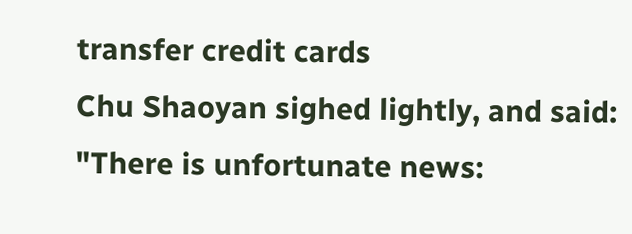transfer credit cards
Chu Shaoyan sighed lightly, and said: "There is unfortunate news: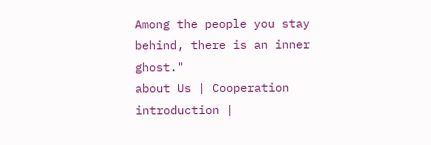Among the people you stay behind, there is an inner ghost."
about Us | Cooperation introduction |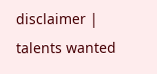disclaimer | talents wanted